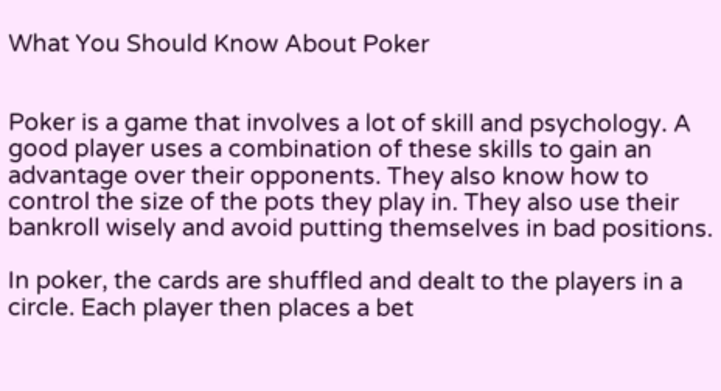What You Should Know About Poker


Poker is a game that involves a lot of skill and psychology. A good player uses a combination of these skills to gain an advantage over their opponents. They also know how to control the size of the pots they play in. They also use their bankroll wisely and avoid putting themselves in bad positions.

In poker, the cards are shuffled and dealt to the players in a circle. Each player then places a bet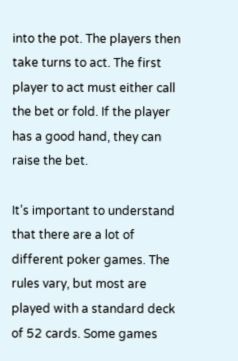into the pot. The players then take turns to act. The first player to act must either call the bet or fold. If the player has a good hand, they can raise the bet.

It’s important to understand that there are a lot of different poker games. The rules vary, but most are played with a standard deck of 52 cards. Some games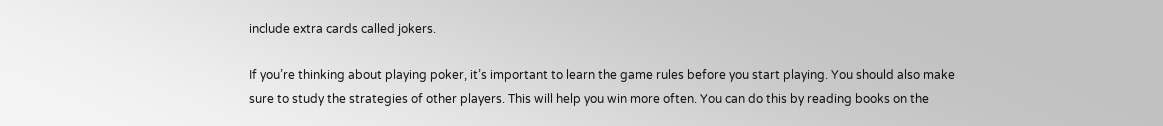include extra cards called jokers.

If you’re thinking about playing poker, it’s important to learn the game rules before you start playing. You should also make sure to study the strategies of other players. This will help you win more often. You can do this by reading books on the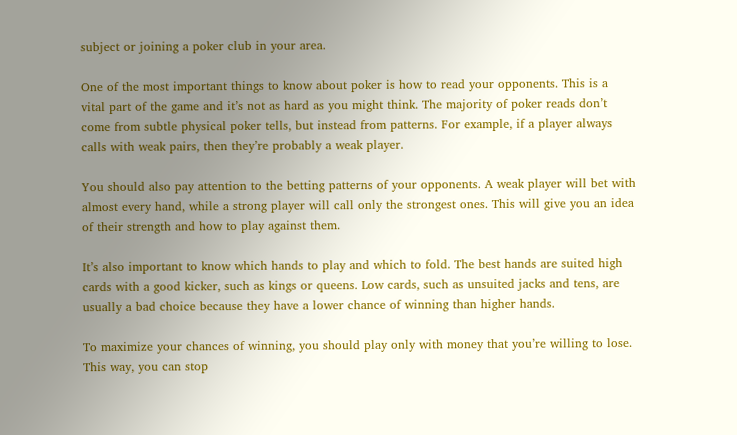subject or joining a poker club in your area.

One of the most important things to know about poker is how to read your opponents. This is a vital part of the game and it’s not as hard as you might think. The majority of poker reads don’t come from subtle physical poker tells, but instead from patterns. For example, if a player always calls with weak pairs, then they’re probably a weak player.

You should also pay attention to the betting patterns of your opponents. A weak player will bet with almost every hand, while a strong player will call only the strongest ones. This will give you an idea of their strength and how to play against them.

It’s also important to know which hands to play and which to fold. The best hands are suited high cards with a good kicker, such as kings or queens. Low cards, such as unsuited jacks and tens, are usually a bad choice because they have a lower chance of winning than higher hands.

To maximize your chances of winning, you should play only with money that you’re willing to lose. This way, you can stop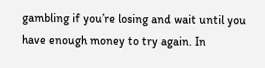gambling if you’re losing and wait until you have enough money to try again. In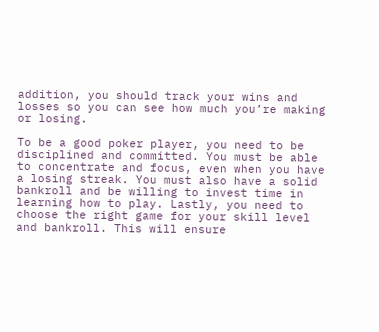addition, you should track your wins and losses so you can see how much you’re making or losing.

To be a good poker player, you need to be disciplined and committed. You must be able to concentrate and focus, even when you have a losing streak. You must also have a solid bankroll and be willing to invest time in learning how to play. Lastly, you need to choose the right game for your skill level and bankroll. This will ensure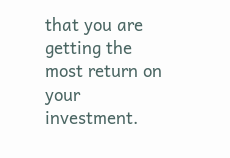that you are getting the most return on your investment.